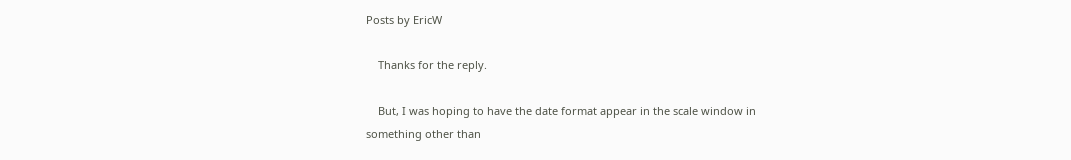Posts by EricW

    Thanks for the reply.

    But, I was hoping to have the date format appear in the scale window in something other than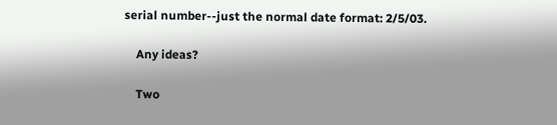serial number--just the normal date format: 2/5/03.

    Any ideas?

    Two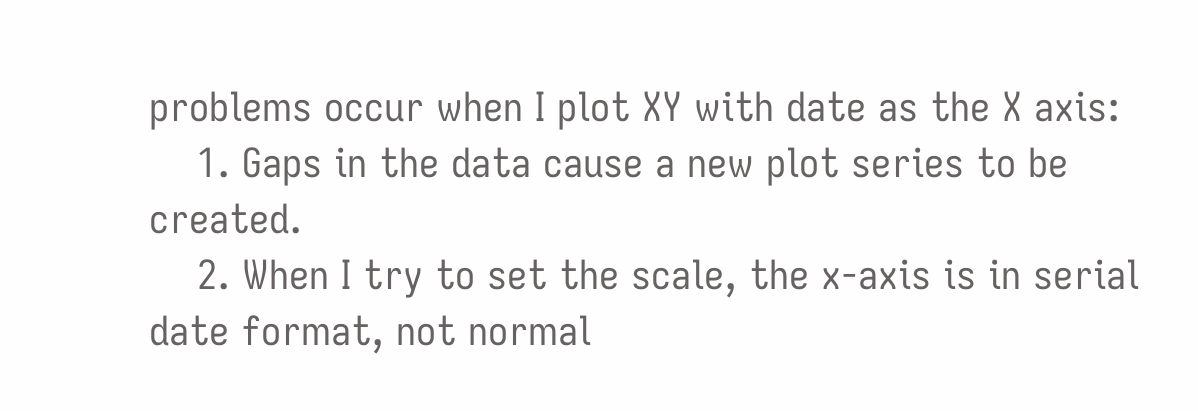problems occur when I plot XY with date as the X axis:
    1. Gaps in the data cause a new plot series to be created.
    2. When I try to set the scale, the x-axis is in serial date format, not normal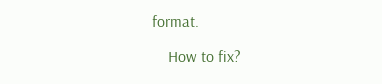format.

    How to fix?